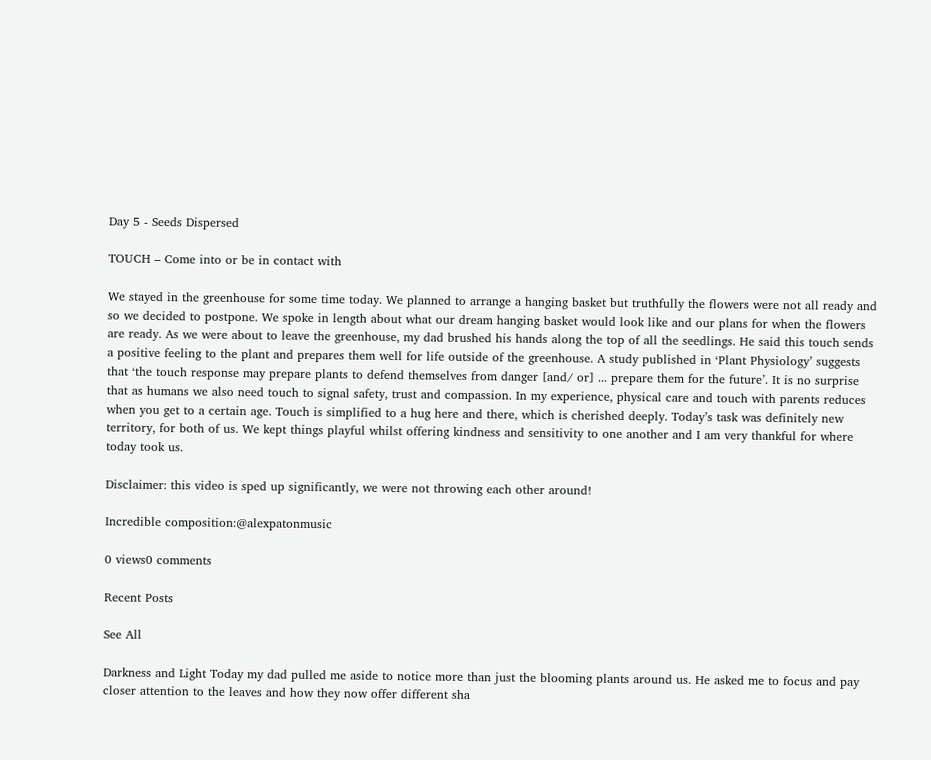Day 5 - Seeds Dispersed

TOUCH – Come into or be in contact with

We stayed in the greenhouse for some time today. We planned to arrange a hanging basket but truthfully the flowers were not all ready and so we decided to postpone. We spoke in length about what our dream hanging basket would look like and our plans for when the flowers are ready. As we were about to leave the greenhouse, my dad brushed his hands along the top of all the seedlings. He said this touch sends a positive feeling to the plant and prepares them well for life outside of the greenhouse. A study published in ‘Plant Physiology’ suggests that ‘the touch response may prepare plants to defend themselves from danger [and/ or] ... prepare them for the future’. It is no surprise that as humans we also need touch to signal safety, trust and compassion. In my experience, physical care and touch with parents reduces when you get to a certain age. Touch is simplified to a hug here and there, which is cherished deeply. Today’s task was definitely new territory, for both of us. We kept things playful whilst offering kindness and sensitivity to one another and I am very thankful for where today took us.

Disclaimer: this video is sped up significantly, we were not throwing each other around!

Incredible composition:@alexpatonmusic

0 views0 comments

Recent Posts

See All

Darkness and Light Today my dad pulled me aside to notice more than just the blooming plants around us. He asked me to focus and pay closer attention to the leaves and how they now offer different sha